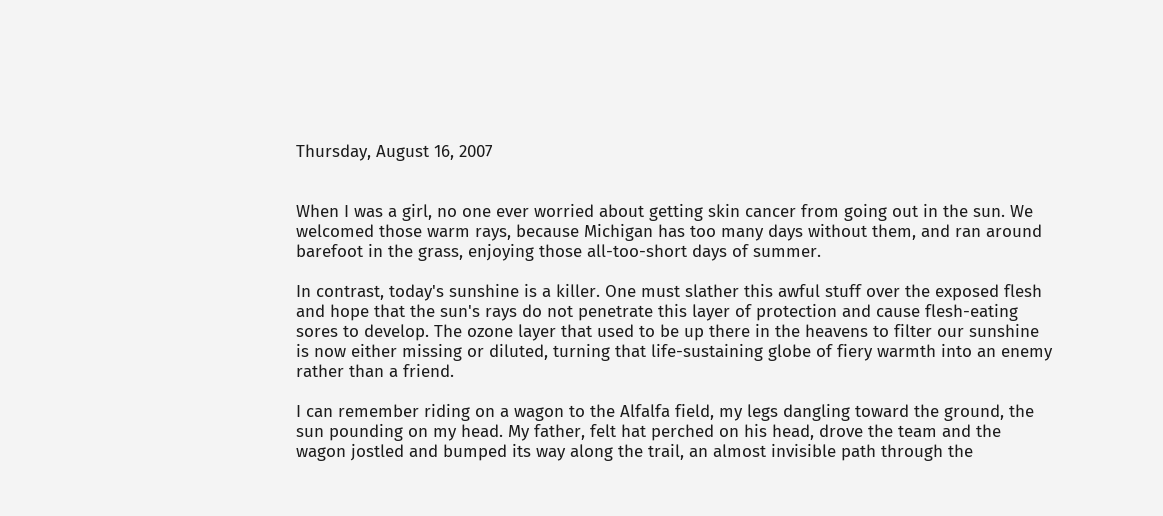Thursday, August 16, 2007


When I was a girl, no one ever worried about getting skin cancer from going out in the sun. We welcomed those warm rays, because Michigan has too many days without them, and ran around barefoot in the grass, enjoying those all-too-short days of summer.

In contrast, today's sunshine is a killer. One must slather this awful stuff over the exposed flesh and hope that the sun's rays do not penetrate this layer of protection and cause flesh-eating sores to develop. The ozone layer that used to be up there in the heavens to filter our sunshine is now either missing or diluted, turning that life-sustaining globe of fiery warmth into an enemy rather than a friend.

I can remember riding on a wagon to the Alfalfa field, my legs dangling toward the ground, the sun pounding on my head. My father, felt hat perched on his head, drove the team and the wagon jostled and bumped its way along the trail, an almost invisible path through the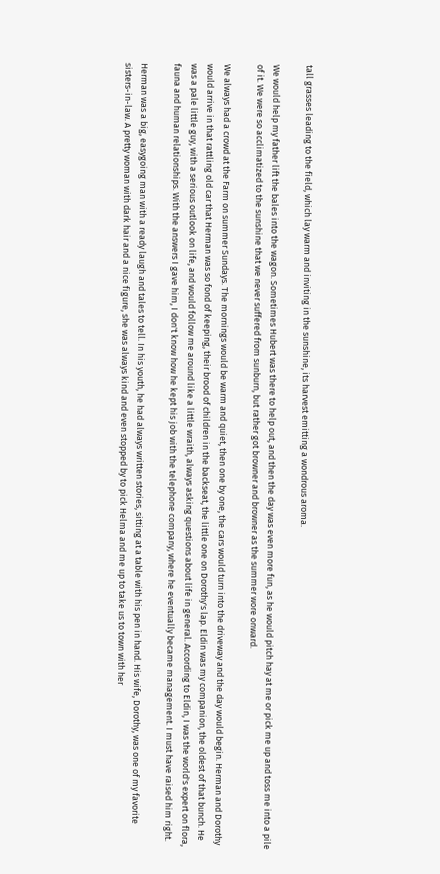tall grasses leading to the field, which lay warm and inviting in the sunshine, its harvest emitting a wondrous aroma.

We would help my father lift the bales into the wagon. Sometimes Hubert was there to help out, and then the day was even more fun, as he would pitch hay at me or pick me up and toss me into a pile of it. We were so acclimatized to the sunshine that we never suffered from sunburn, but rather got browner and browner as the summer wore onward.

We always had a crowd at the Farm on summer Sundays. The mornings would be warm and quiet, then one by one, the cars would turn into the driveway and the day would begin. Herman and Dorothy would arrive in that rattling old car that Herman was so fond of keeping, their brood of children in the backseat, the little one on Dorothy's lap. Eldin was my companion, the oldest of that bunch. He was a pale little guy, with a serious outlook on life, and would follow me around like a little wraith, always asking questions about life in general. According to Eldin, I was the world's expert on flora, fauna and human relationships. With the answers I gave him, I don't know how he kept his job with the telephone company, where he eventually became management. I must have raised him right.

Herman was a big, easygoing man with a ready laugh and tales to tell. In his youth, he had always written stories, sitting at a table with his pen in hand. His wife, Dorothy, was one of my favorite sisters-in-law. A pretty woman with dark hair and a nice figure, she was always kind and even stopped by to pick Helma and me up to take us to town with her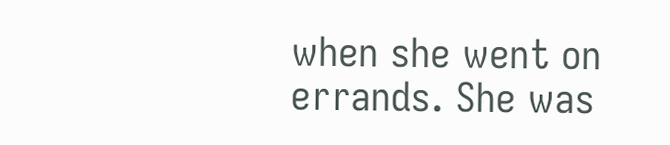when she went on errands. She was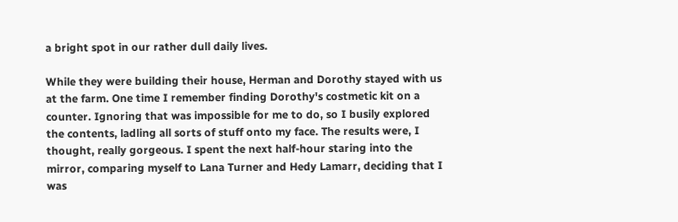a bright spot in our rather dull daily lives.

While they were building their house, Herman and Dorothy stayed with us at the farm. One time I remember finding Dorothy's costmetic kit on a counter. Ignoring that was impossible for me to do, so I busily explored the contents, ladling all sorts of stuff onto my face. The results were, I thought, really gorgeous. I spent the next half-hour staring into the mirror, comparing myself to Lana Turner and Hedy Lamarr, deciding that I was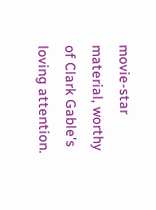movie-star material, worthy of Clark Gable's loving attention.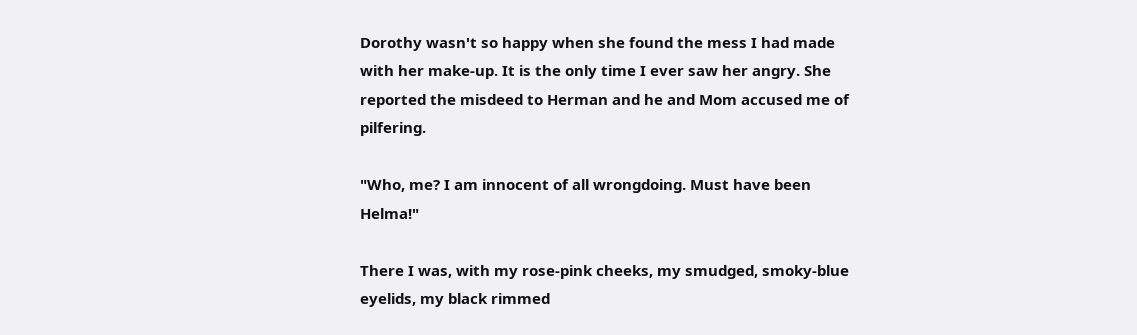Dorothy wasn't so happy when she found the mess I had made with her make-up. It is the only time I ever saw her angry. She reported the misdeed to Herman and he and Mom accused me of pilfering.

"Who, me? I am innocent of all wrongdoing. Must have been Helma!"

There I was, with my rose-pink cheeks, my smudged, smoky-blue eyelids, my black rimmed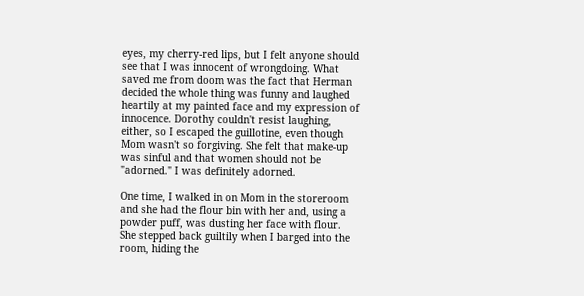eyes, my cherry-red lips, but I felt anyone should see that I was innocent of wrongdoing. What saved me from doom was the fact that Herman decided the whole thing was funny and laughed heartily at my painted face and my expression of innocence. Dorothy couldn't resist laughing, either, so I escaped the guillotine, even though Mom wasn't so forgiving. She felt that make-up was sinful and that women should not be "adorned." I was definitely adorned.

One time, I walked in on Mom in the storeroom and she had the flour bin with her and, using a powder puff, was dusting her face with flour. She stepped back guiltily when I barged into the room, hiding the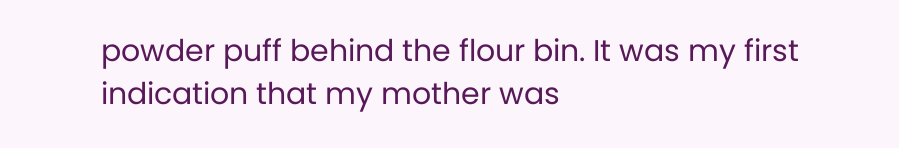powder puff behind the flour bin. It was my first indication that my mother was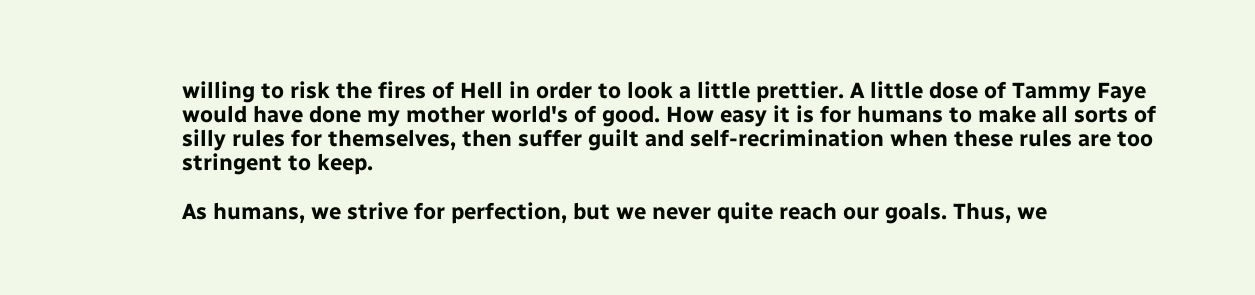willing to risk the fires of Hell in order to look a little prettier. A little dose of Tammy Faye would have done my mother world's of good. How easy it is for humans to make all sorts of silly rules for themselves, then suffer guilt and self-recrimination when these rules are too stringent to keep.

As humans, we strive for perfection, but we never quite reach our goals. Thus, we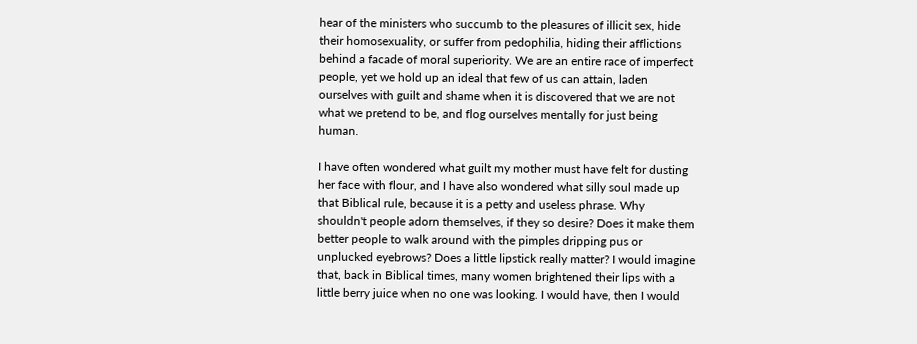hear of the ministers who succumb to the pleasures of illicit sex, hide their homosexuality, or suffer from pedophilia, hiding their afflictions behind a facade of moral superiority. We are an entire race of imperfect people, yet we hold up an ideal that few of us can attain, laden ourselves with guilt and shame when it is discovered that we are not what we pretend to be, and flog ourselves mentally for just being human.

I have often wondered what guilt my mother must have felt for dusting her face with flour, and I have also wondered what silly soul made up that Biblical rule, because it is a petty and useless phrase. Why shouldn't people adorn themselves, if they so desire? Does it make them better people to walk around with the pimples dripping pus or unplucked eyebrows? Does a little lipstick really matter? I would imagine that, back in Biblical times, many women brightened their lips with a little berry juice when no one was looking. I would have, then I would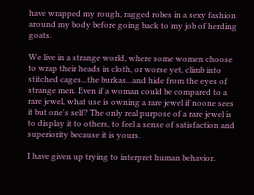have wrapped my rough, ragged robes in a sexy fashion around my body before going back to my job of herding goats.

We live in a strange world, where some women choose to wrap their heads in cloth, or worse yet, climb into stitched cages...the burkas...and hide from the eyes of strange men. Even if a woman could be compared to a rare jewel, what use is owning a rare jewel if noone sees it but one's self? The only real purpose of a rare jewel is to display it to others, to feel a sense of satisfaction and superiority because it is yours.

I have given up trying to interpret human behavior.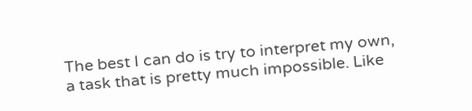The best I can do is try to interpret my own, a task that is pretty much impossible. Like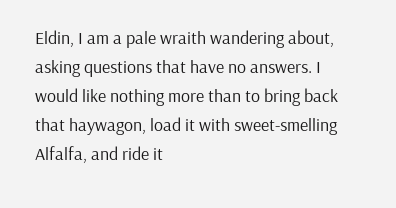Eldin, I am a pale wraith wandering about, asking questions that have no answers. I would like nothing more than to bring back that haywagon, load it with sweet-smelling Alfalfa, and ride it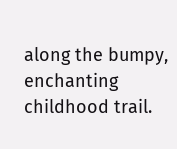along the bumpy, enchanting childhood trail.